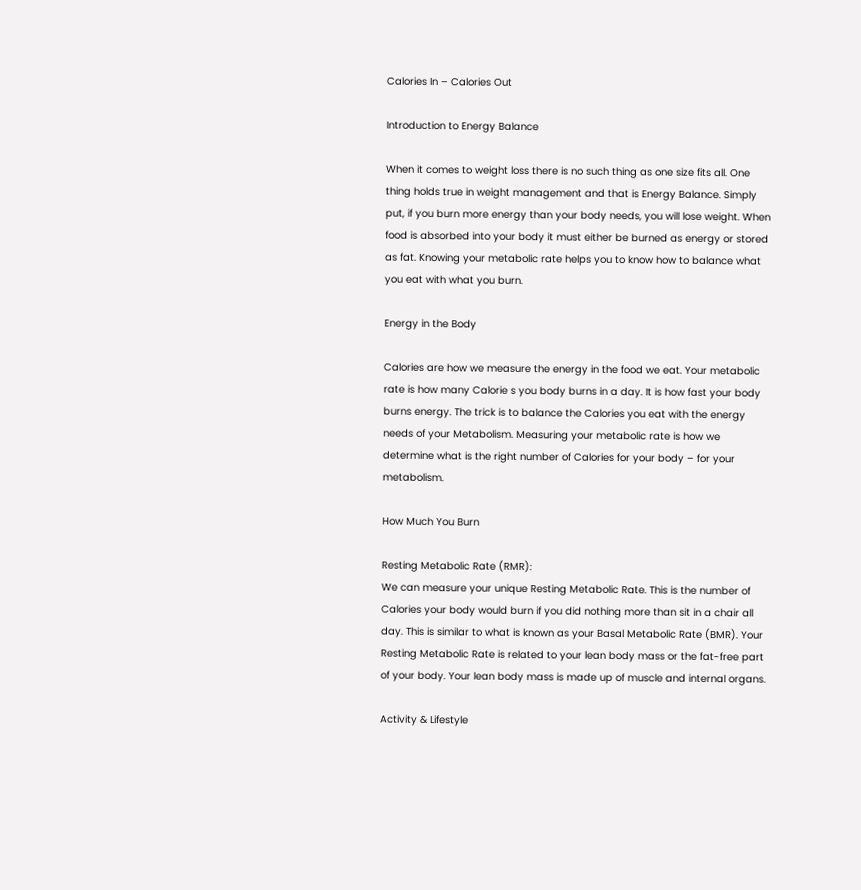Calories In – Calories Out

Introduction to Energy Balance

When it comes to weight loss there is no such thing as one size fits all. One thing holds true in weight management and that is Energy Balance. Simply put, if you burn more energy than your body needs, you will lose weight. When food is absorbed into your body it must either be burned as energy or stored as fat. Knowing your metabolic rate helps you to know how to balance what you eat with what you burn.

Energy in the Body

Calories are how we measure the energy in the food we eat. Your metabolic rate is how many Calorie s you body burns in a day. It is how fast your body burns energy. The trick is to balance the Calories you eat with the energy needs of your Metabolism. Measuring your metabolic rate is how we determine what is the right number of Calories for your body – for your metabolism.

How Much You Burn

Resting Metabolic Rate (RMR):
We can measure your unique Resting Metabolic Rate. This is the number of Calories your body would burn if you did nothing more than sit in a chair all day. This is similar to what is known as your Basal Metabolic Rate (BMR). Your Resting Metabolic Rate is related to your lean body mass or the fat-free part of your body. Your lean body mass is made up of muscle and internal organs.

Activity & Lifestyle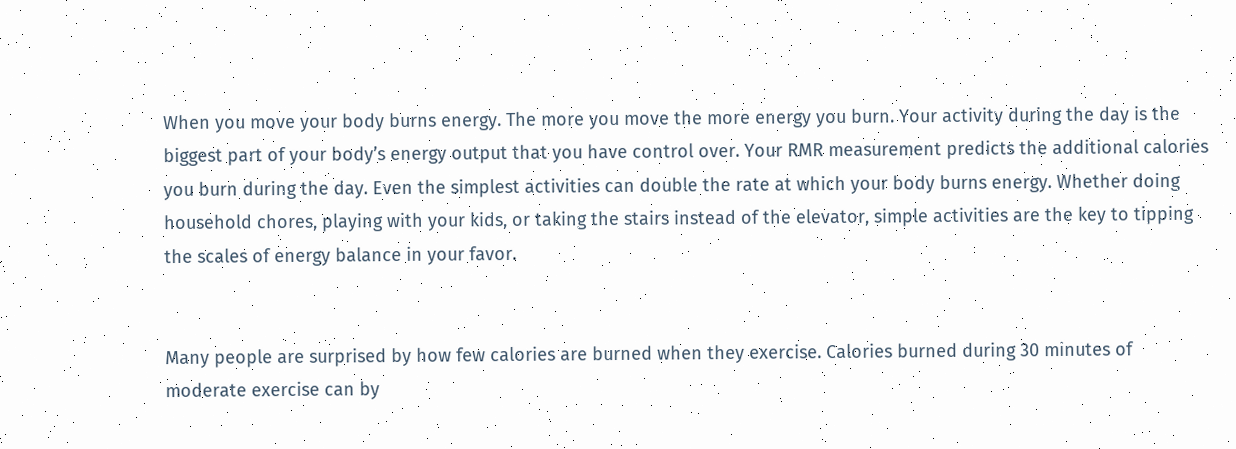When you move your body burns energy. The more you move the more energy you burn. Your activity during the day is the biggest part of your body’s energy output that you have control over. Your RMR measurement predicts the additional calories you burn during the day. Even the simplest activities can double the rate at which your body burns energy. Whether doing household chores, playing with your kids, or taking the stairs instead of the elevator, simple activities are the key to tipping the scales of energy balance in your favor.


Many people are surprised by how few calories are burned when they exercise. Calories burned during 30 minutes of moderate exercise can by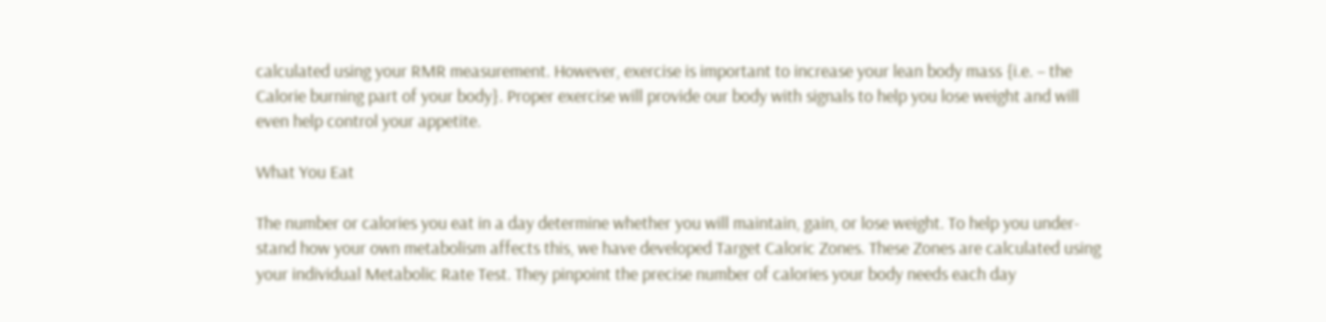calculated using your RMR measurement. However, exercise is important to increase your lean body mass {i.e. – the Calorie burning part of your body}. Proper exercise will provide our body with signals to help you lose weight and will even help control your appetite.

What You Eat

The number or calories you eat in a day determine whether you will maintain, gain, or lose weight. To help you under-stand how your own metabolism affects this, we have developed Target Caloric Zones. These Zones are calculated using your individual Metabolic Rate Test. They pinpoint the precise number of calories your body needs each day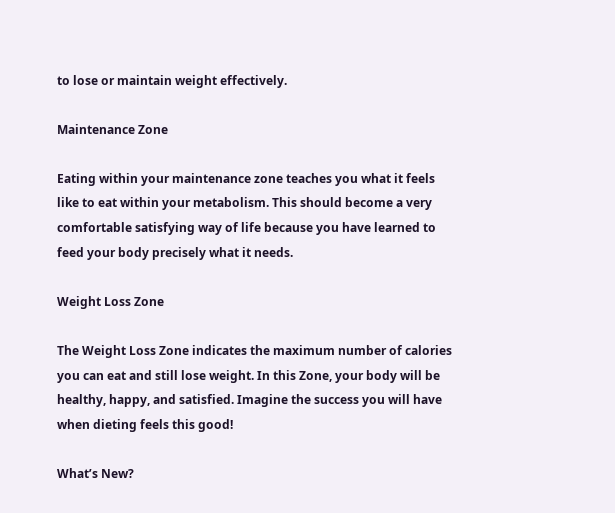to lose or maintain weight effectively.

Maintenance Zone

Eating within your maintenance zone teaches you what it feels like to eat within your metabolism. This should become a very comfortable satisfying way of life because you have learned to feed your body precisely what it needs.

Weight Loss Zone

The Weight Loss Zone indicates the maximum number of calories you can eat and still lose weight. In this Zone, your body will be healthy, happy, and satisfied. Imagine the success you will have when dieting feels this good!

What’s New?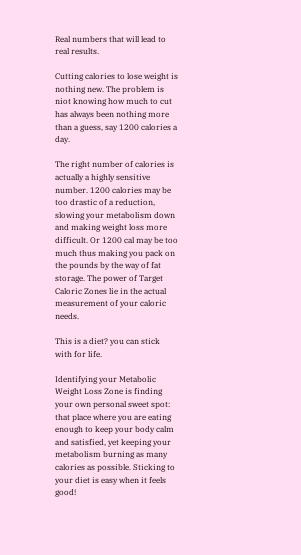Real numbers that will lead to real results.

Cutting calories to lose weight is nothing new. The problem is niot knowing how much to cut has always been nothing more than a guess, say 1200 calories a day.

The right number of calories is actually a highly sensitive number. 1200 calories may be too drastic of a reduction, slowing your metabolism down and making weight loss more difficult. Or 1200 cal may be too much thus making you pack on the pounds by the way of fat storage. The power of Target Caloric Zones lie in the actual measurement of your caloric needs.

This is a diet? you can stick with for life.

Identifying your Metabolic Weight Loss Zone is finding your own personal sweet spot: that place where you are eating enough to keep your body calm and satisfied, yet keeping your metabolism burning as many calories as possible. Sticking to your diet is easy when it feels good!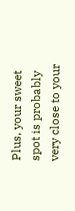Plus, your sweet spot is probably very close to your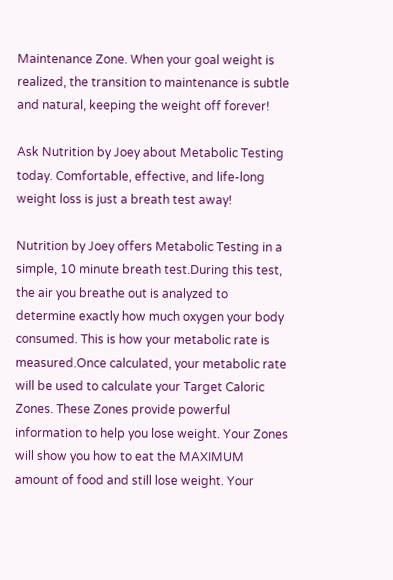Maintenance Zone. When your goal weight is realized, the transition to maintenance is subtle and natural, keeping the weight off forever!

Ask Nutrition by Joey about Metabolic Testing today. Comfortable, effective, and life-long weight loss is just a breath test away!

Nutrition by Joey offers Metabolic Testing in a simple, 10 minute breath test.During this test, the air you breathe out is analyzed to determine exactly how much oxygen your body consumed. This is how your metabolic rate is measured.Once calculated, your metabolic rate will be used to calculate your Target Caloric Zones. These Zones provide powerful information to help you lose weight. Your Zones will show you how to eat the MAXIMUM amount of food and still lose weight. Your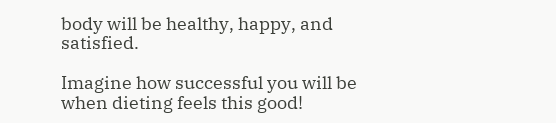body will be healthy, happy, and satisfied.

Imagine how successful you will be when dieting feels this good!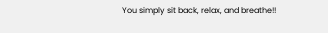You simply sit back, relax, and breathe!!